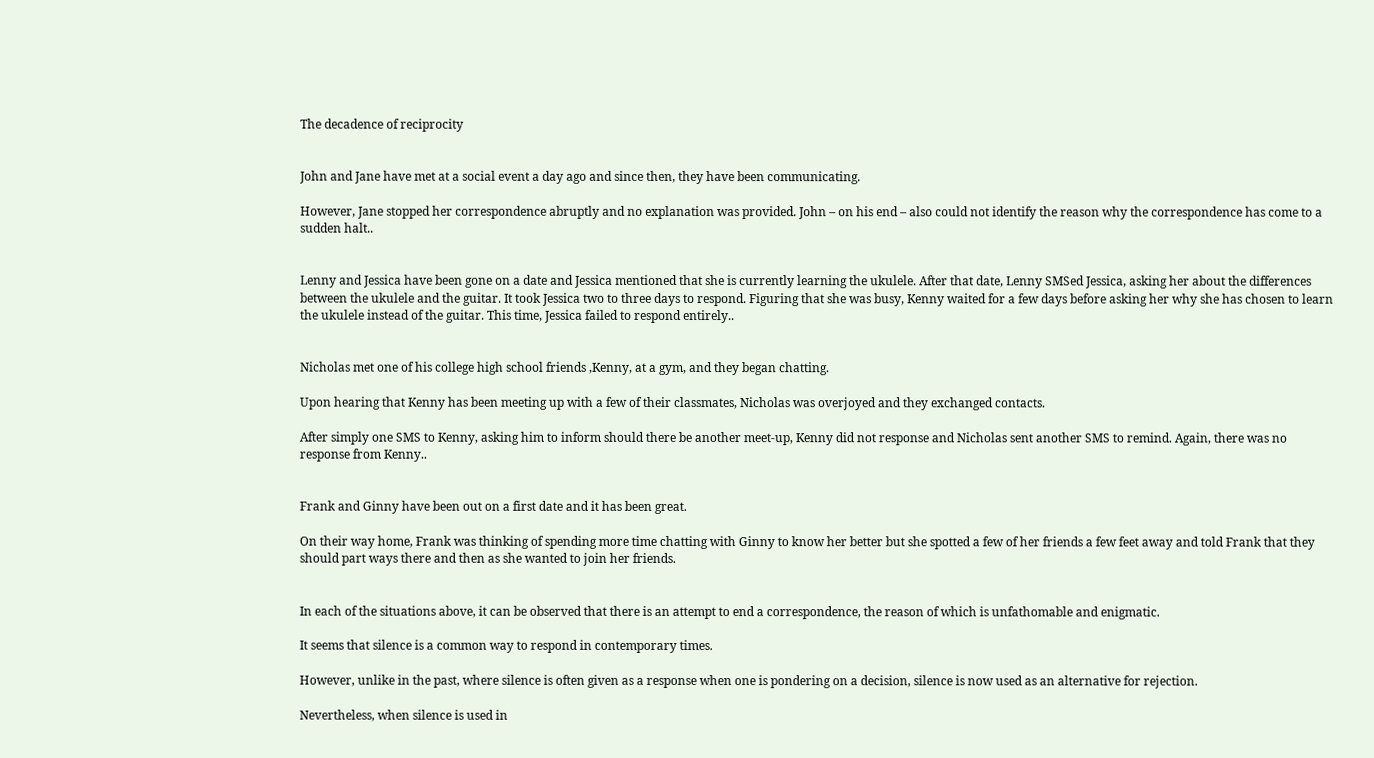The decadence of reciprocity


John and Jane have met at a social event a day ago and since then, they have been communicating.

However, Jane stopped her correspondence abruptly and no explanation was provided. John – on his end – also could not identify the reason why the correspondence has come to a sudden halt..


Lenny and Jessica have been gone on a date and Jessica mentioned that she is currently learning the ukulele. After that date, Lenny SMSed Jessica, asking her about the differences between the ukulele and the guitar. It took Jessica two to three days to respond. Figuring that she was busy, Kenny waited for a few days before asking her why she has chosen to learn the ukulele instead of the guitar. This time, Jessica failed to respond entirely..


Nicholas met one of his college high school friends ,Kenny, at a gym, and they began chatting.

Upon hearing that Kenny has been meeting up with a few of their classmates, Nicholas was overjoyed and they exchanged contacts.

After simply one SMS to Kenny, asking him to inform should there be another meet-up, Kenny did not response and Nicholas sent another SMS to remind. Again, there was no response from Kenny..


Frank and Ginny have been out on a first date and it has been great.

On their way home, Frank was thinking of spending more time chatting with Ginny to know her better but she spotted a few of her friends a few feet away and told Frank that they should part ways there and then as she wanted to join her friends.


In each of the situations above, it can be observed that there is an attempt to end a correspondence, the reason of which is unfathomable and enigmatic.

It seems that silence is a common way to respond in contemporary times.

However, unlike in the past, where silence is often given as a response when one is pondering on a decision, silence is now used as an alternative for rejection.

Nevertheless, when silence is used in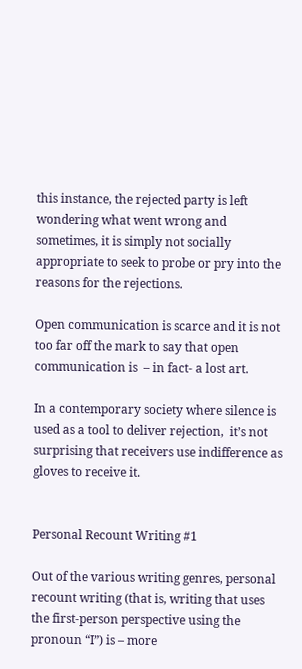this instance, the rejected party is left wondering what went wrong and sometimes, it is simply not socially appropriate to seek to probe or pry into the reasons for the rejections.

Open communication is scarce and it is not too far off the mark to say that open communication is  – in fact- a lost art.

In a contemporary society where silence is used as a tool to deliver rejection,  it’s not surprising that receivers use indifference as gloves to receive it.


Personal Recount Writing #1

Out of the various writing genres, personal recount writing (that is, writing that uses the first-person perspective using the pronoun “I”) is – more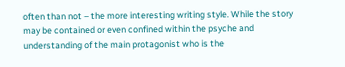often than not – the more interesting writing style. While the story may be contained or even confined within the psyche and understanding of the main protagonist who is the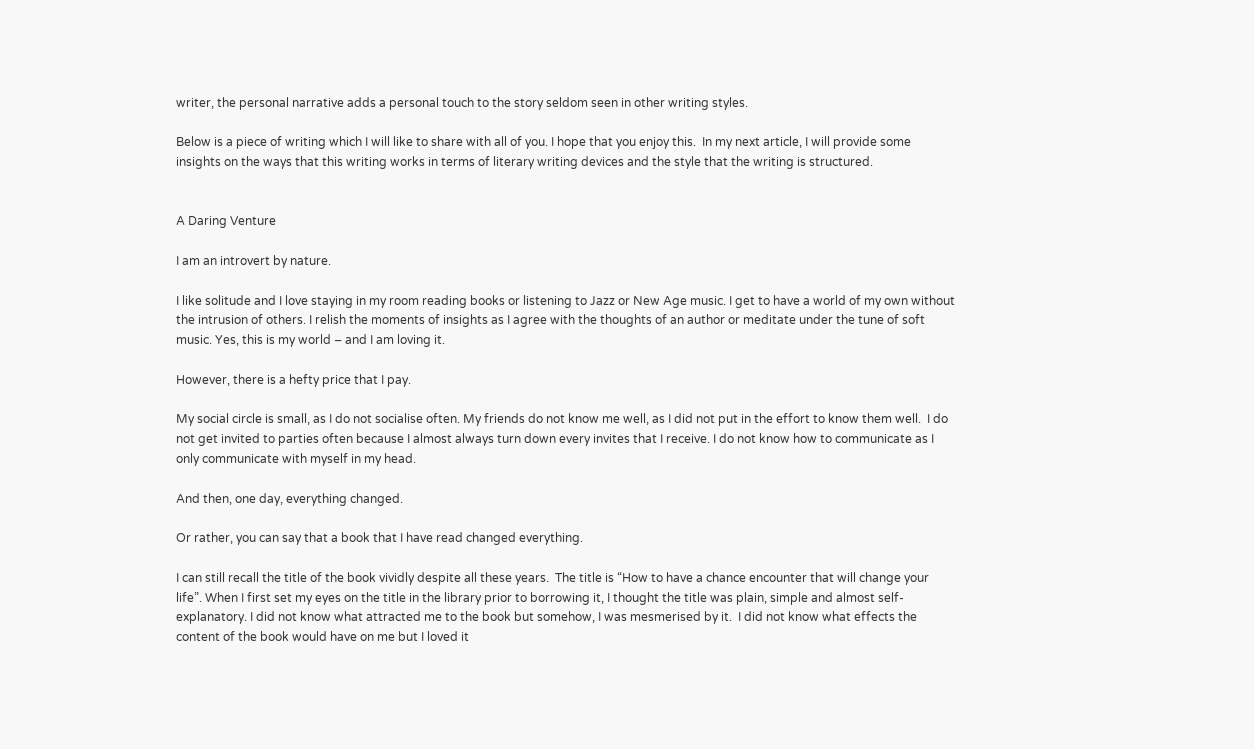writer, the personal narrative adds a personal touch to the story seldom seen in other writing styles.

Below is a piece of writing which I will like to share with all of you. I hope that you enjoy this.  In my next article, I will provide some insights on the ways that this writing works in terms of literary writing devices and the style that the writing is structured.


A Daring Venture

I am an introvert by nature.

I like solitude and I love staying in my room reading books or listening to Jazz or New Age music. I get to have a world of my own without the intrusion of others. I relish the moments of insights as I agree with the thoughts of an author or meditate under the tune of soft music. Yes, this is my world – and I am loving it.

However, there is a hefty price that I pay.

My social circle is small, as I do not socialise often. My friends do not know me well, as I did not put in the effort to know them well.  I do not get invited to parties often because I almost always turn down every invites that I receive. I do not know how to communicate as I only communicate with myself in my head.

And then, one day, everything changed.

Or rather, you can say that a book that I have read changed everything.

I can still recall the title of the book vividly despite all these years.  The title is “How to have a chance encounter that will change your life”. When I first set my eyes on the title in the library prior to borrowing it, I thought the title was plain, simple and almost self-explanatory. I did not know what attracted me to the book but somehow, I was mesmerised by it.  I did not know what effects the content of the book would have on me but I loved it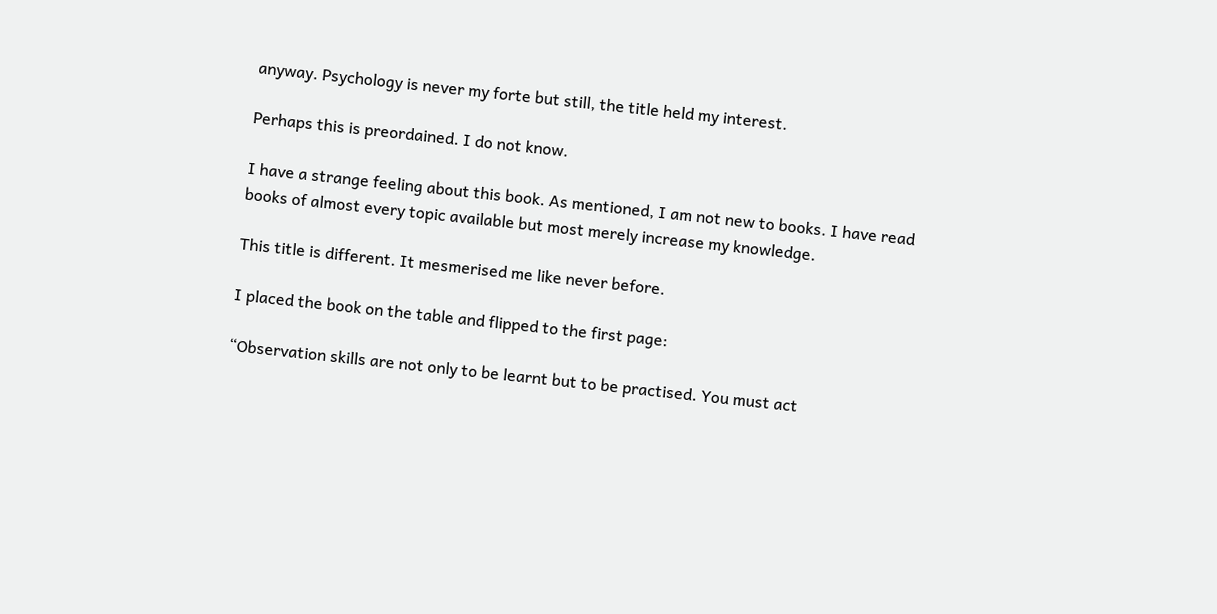anyway. Psychology is never my forte but still, the title held my interest.

Perhaps this is preordained. I do not know.

I have a strange feeling about this book. As mentioned, I am not new to books. I have read books of almost every topic available but most merely increase my knowledge.

This title is different. It mesmerised me like never before.

I placed the book on the table and flipped to the first page:

“Observation skills are not only to be learnt but to be practised. You must act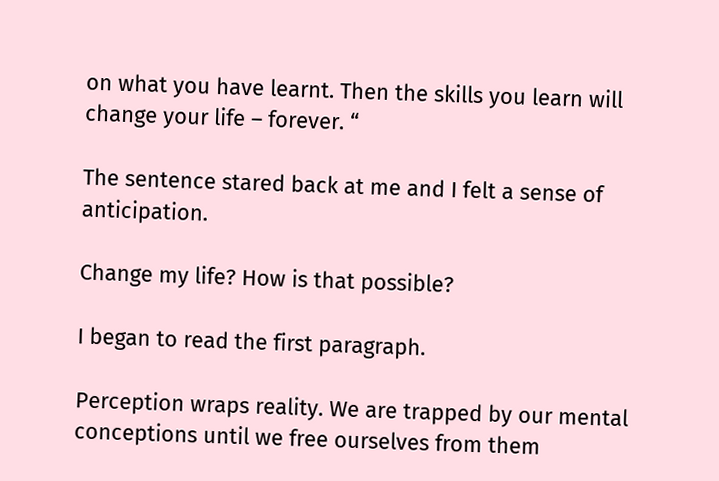on what you have learnt. Then the skills you learn will change your life – forever. “

The sentence stared back at me and I felt a sense of anticipation.

Change my life? How is that possible?

I began to read the first paragraph.

Perception wraps reality. We are trapped by our mental conceptions until we free ourselves from them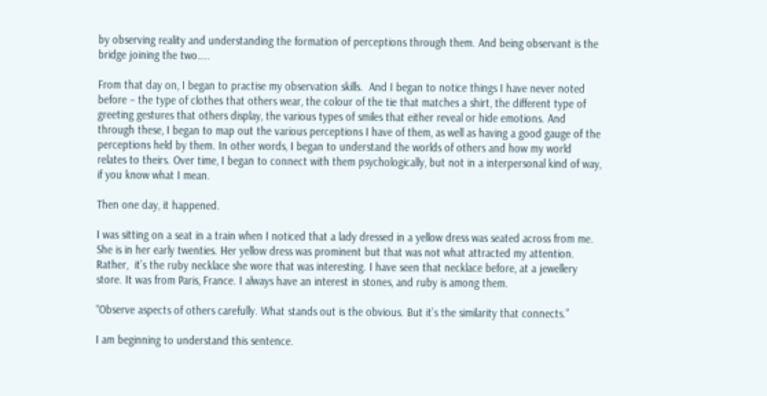by observing reality and understanding the formation of perceptions through them. And being observant is the bridge joining the two…..

From that day on, I began to practise my observation skills.  And I began to notice things I have never noted before – the type of clothes that others wear, the colour of the tie that matches a shirt, the different type of greeting gestures that others display, the various types of smiles that either reveal or hide emotions. And through these, I began to map out the various perceptions I have of them, as well as having a good gauge of the perceptions held by them. In other words, I began to understand the worlds of others and how my world relates to theirs. Over time, I began to connect with them psychologically, but not in a interpersonal kind of way, if you know what I mean.

Then one day, it happened.

I was sitting on a seat in a train when I noticed that a lady dressed in a yellow dress was seated across from me. She is in her early twenties. Her yellow dress was prominent but that was not what attracted my attention.  Rather,  it’s the ruby necklace she wore that was interesting. I have seen that necklace before, at a jewellery store. It was from Paris, France. I always have an interest in stones, and ruby is among them.

“Observe aspects of others carefully. What stands out is the obvious. But it’s the similarity that connects.”

I am beginning to understand this sentence.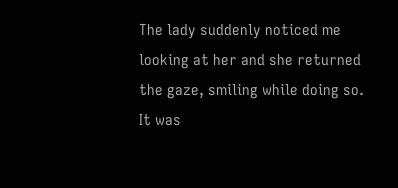The lady suddenly noticed me looking at her and she returned the gaze, smiling while doing so. It was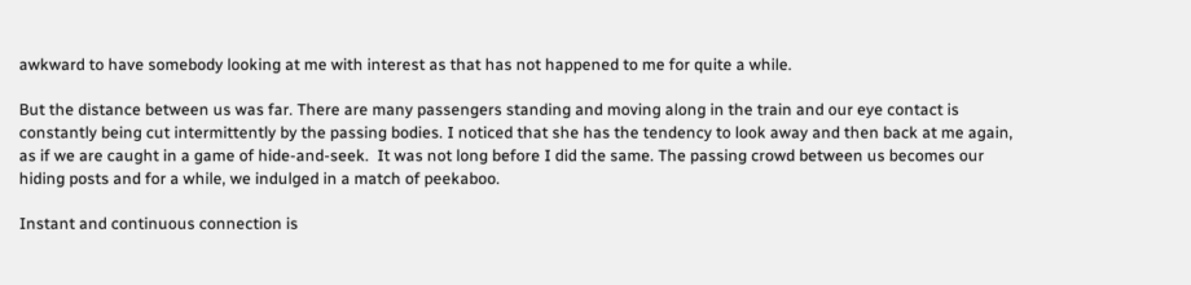awkward to have somebody looking at me with interest as that has not happened to me for quite a while.

But the distance between us was far. There are many passengers standing and moving along in the train and our eye contact is constantly being cut intermittently by the passing bodies. I noticed that she has the tendency to look away and then back at me again, as if we are caught in a game of hide-and-seek.  It was not long before I did the same. The passing crowd between us becomes our hiding posts and for a while, we indulged in a match of peekaboo.

Instant and continuous connection is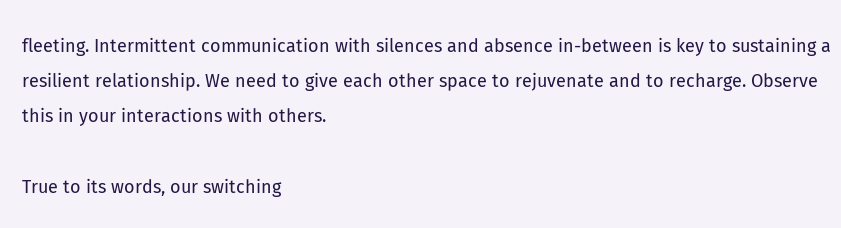fleeting. Intermittent communication with silences and absence in-between is key to sustaining a resilient relationship. We need to give each other space to rejuvenate and to recharge. Observe this in your interactions with others.

True to its words, our switching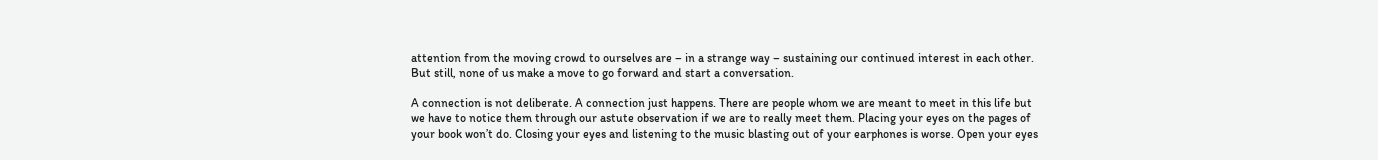attention from the moving crowd to ourselves are – in a strange way – sustaining our continued interest in each other. But still, none of us make a move to go forward and start a conversation.

A connection is not deliberate. A connection just happens. There are people whom we are meant to meet in this life but we have to notice them through our astute observation if we are to really meet them. Placing your eyes on the pages of your book won’t do. Closing your eyes and listening to the music blasting out of your earphones is worse. Open your eyes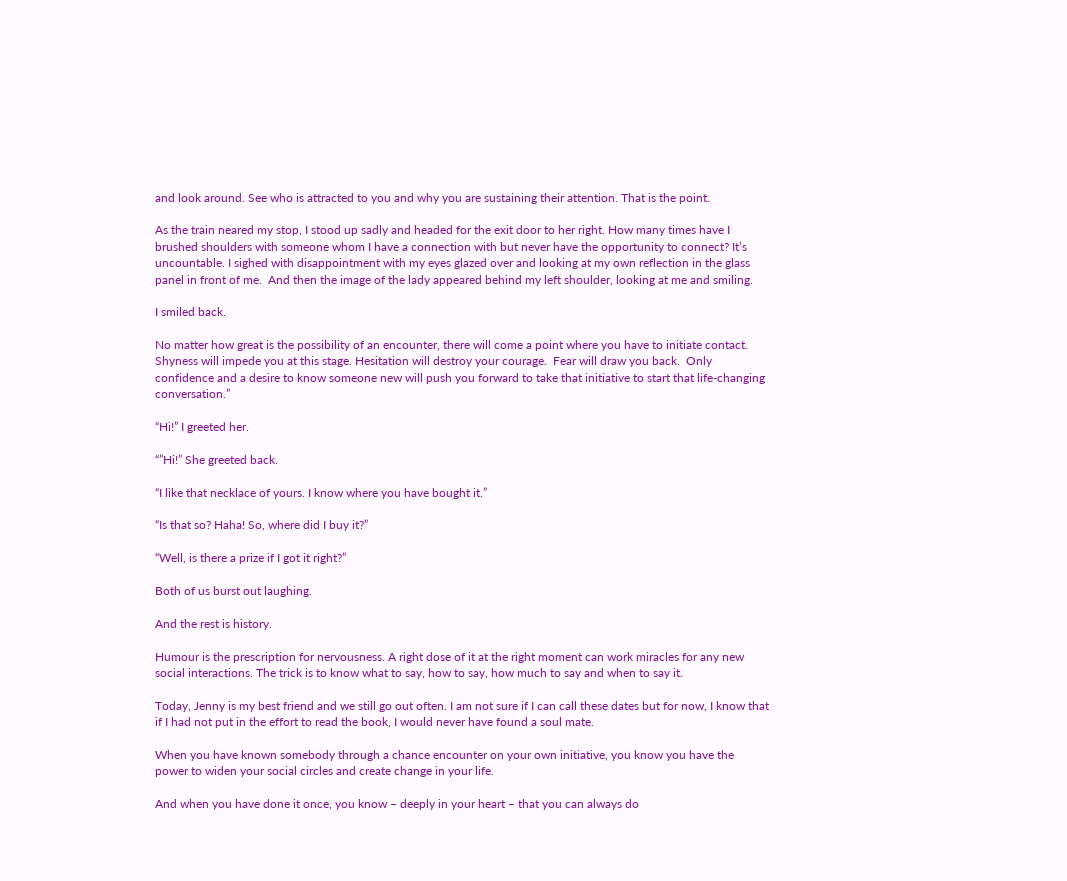and look around. See who is attracted to you and why you are sustaining their attention. That is the point.

As the train neared my stop, I stood up sadly and headed for the exit door to her right. How many times have I brushed shoulders with someone whom I have a connection with but never have the opportunity to connect? It’s uncountable. I sighed with disappointment with my eyes glazed over and looking at my own reflection in the glass panel in front of me.  And then the image of the lady appeared behind my left shoulder, looking at me and smiling.

I smiled back.

No matter how great is the possibility of an encounter, there will come a point where you have to initiate contact. Shyness will impede you at this stage. Hesitation will destroy your courage.  Fear will draw you back.  Only confidence and a desire to know someone new will push you forward to take that initiative to start that life-changing conversation.”

“Hi!” I greeted her.

“”Hi!” She greeted back.

“I like that necklace of yours. I know where you have bought it.”

“Is that so? Haha! So, where did I buy it?”

“Well, is there a prize if I got it right?”

Both of us burst out laughing.

And the rest is history.

Humour is the prescription for nervousness. A right dose of it at the right moment can work miracles for any new social interactions. The trick is to know what to say, how to say, how much to say and when to say it.

Today, Jenny is my best friend and we still go out often. I am not sure if I can call these dates but for now, I know that if I had not put in the effort to read the book, I would never have found a soul mate.

When you have known somebody through a chance encounter on your own initiative, you know you have the  power to widen your social circles and create change in your life.

And when you have done it once, you know – deeply in your heart – that you can always do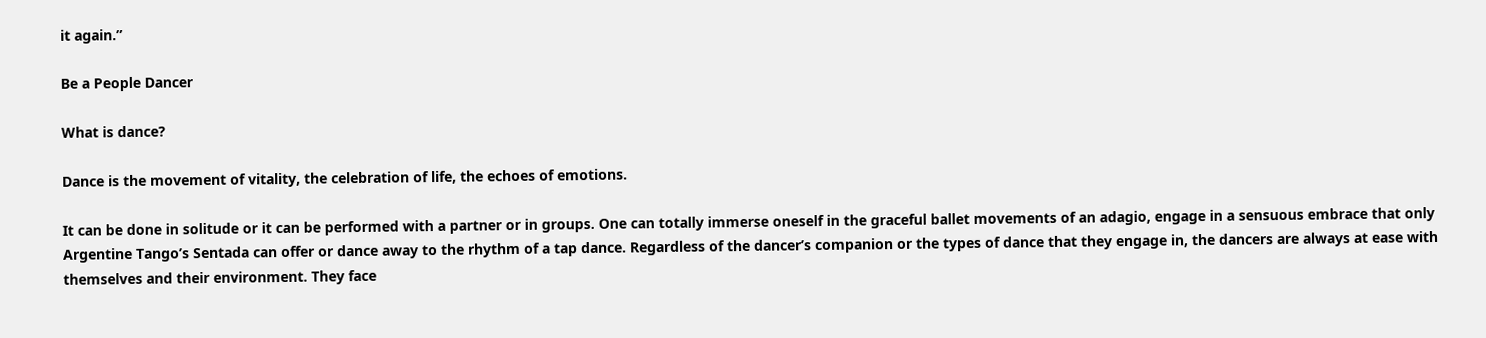it again.”

Be a People Dancer

What is dance?

Dance is the movement of vitality, the celebration of life, the echoes of emotions.

It can be done in solitude or it can be performed with a partner or in groups. One can totally immerse oneself in the graceful ballet movements of an adagio, engage in a sensuous embrace that only Argentine Tango’s Sentada can offer or dance away to the rhythm of a tap dance. Regardless of the dancer’s companion or the types of dance that they engage in, the dancers are always at ease with themselves and their environment. They face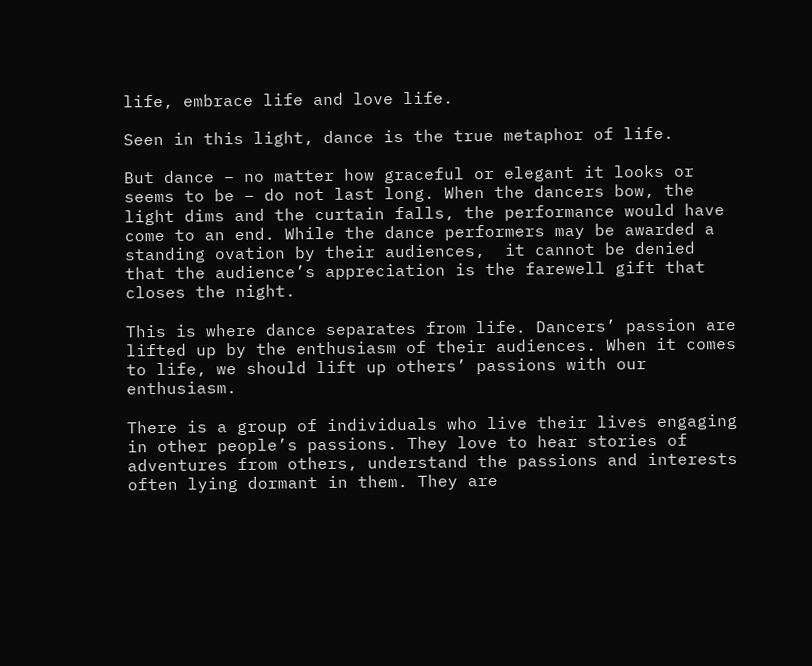life, embrace life and love life.

Seen in this light, dance is the true metaphor of life.

But dance – no matter how graceful or elegant it looks or seems to be – do not last long. When the dancers bow, the light dims and the curtain falls, the performance would have come to an end. While the dance performers may be awarded a standing ovation by their audiences,  it cannot be denied that the audience’s appreciation is the farewell gift that closes the night.

This is where dance separates from life. Dancers’ passion are lifted up by the enthusiasm of their audiences. When it comes to life, we should lift up others’ passions with our enthusiasm.

There is a group of individuals who live their lives engaging in other people’s passions. They love to hear stories of adventures from others, understand the passions and interests often lying dormant in them. They are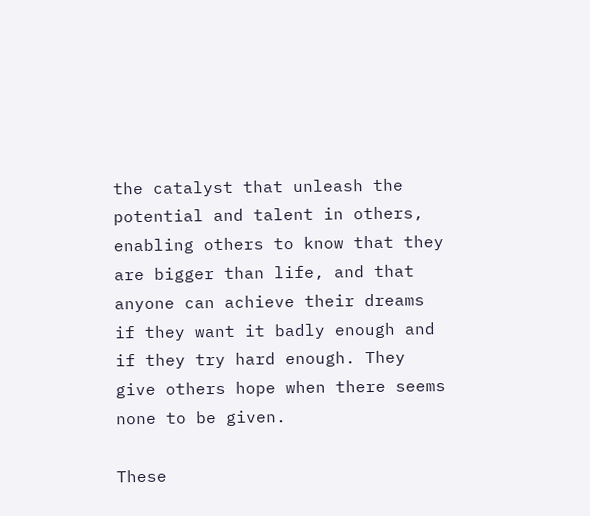the catalyst that unleash the potential and talent in others, enabling others to know that they are bigger than life, and that anyone can achieve their dreams if they want it badly enough and if they try hard enough. They give others hope when there seems none to be given.

These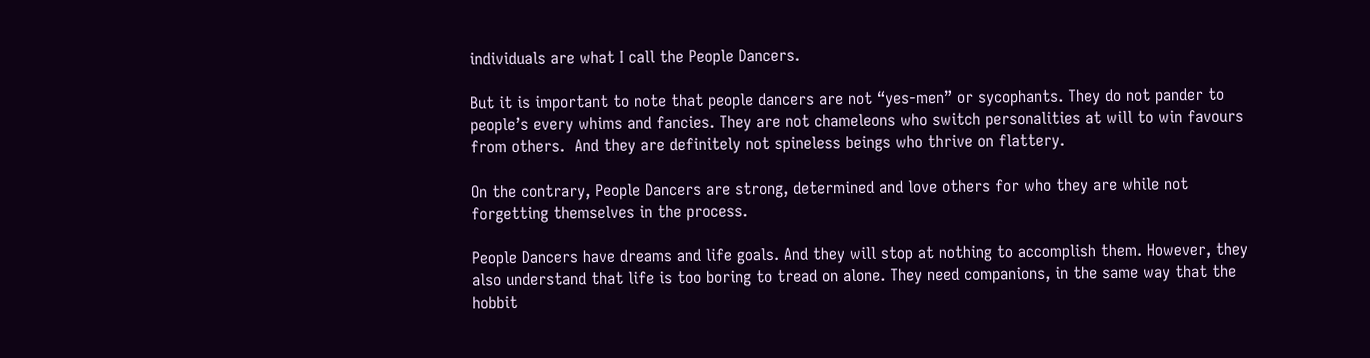individuals are what I call the People Dancers.

But it is important to note that people dancers are not “yes-men” or sycophants. They do not pander to people’s every whims and fancies. They are not chameleons who switch personalities at will to win favours from others.  And they are definitely not spineless beings who thrive on flattery.

On the contrary, People Dancers are strong, determined and love others for who they are while not forgetting themselves in the process.

People Dancers have dreams and life goals. And they will stop at nothing to accomplish them. However, they also understand that life is too boring to tread on alone. They need companions, in the same way that the hobbit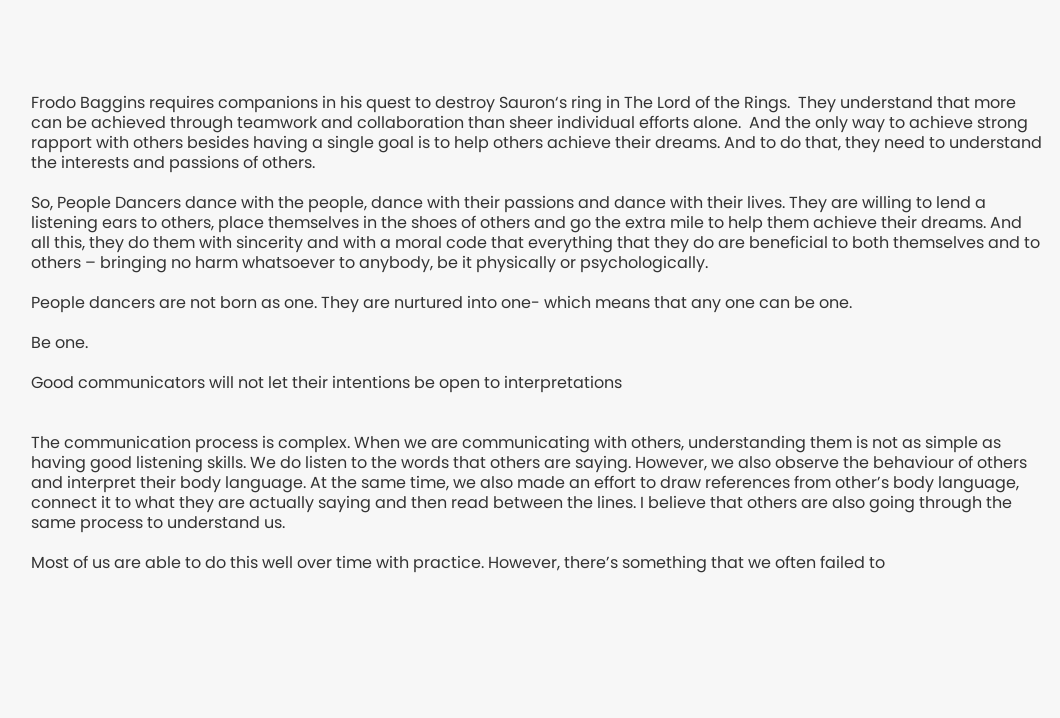Frodo Baggins requires companions in his quest to destroy Sauron‘s ring in The Lord of the Rings.  They understand that more can be achieved through teamwork and collaboration than sheer individual efforts alone.  And the only way to achieve strong rapport with others besides having a single goal is to help others achieve their dreams. And to do that, they need to understand the interests and passions of others.

So, People Dancers dance with the people, dance with their passions and dance with their lives. They are willing to lend a listening ears to others, place themselves in the shoes of others and go the extra mile to help them achieve their dreams. And all this, they do them with sincerity and with a moral code that everything that they do are beneficial to both themselves and to others – bringing no harm whatsoever to anybody, be it physically or psychologically.

People dancers are not born as one. They are nurtured into one- which means that any one can be one.

Be one.

Good communicators will not let their intentions be open to interpretations


The communication process is complex. When we are communicating with others, understanding them is not as simple as having good listening skills. We do listen to the words that others are saying. However, we also observe the behaviour of others and interpret their body language. At the same time, we also made an effort to draw references from other’s body language, connect it to what they are actually saying and then read between the lines. I believe that others are also going through the same process to understand us.

Most of us are able to do this well over time with practice. However, there’s something that we often failed to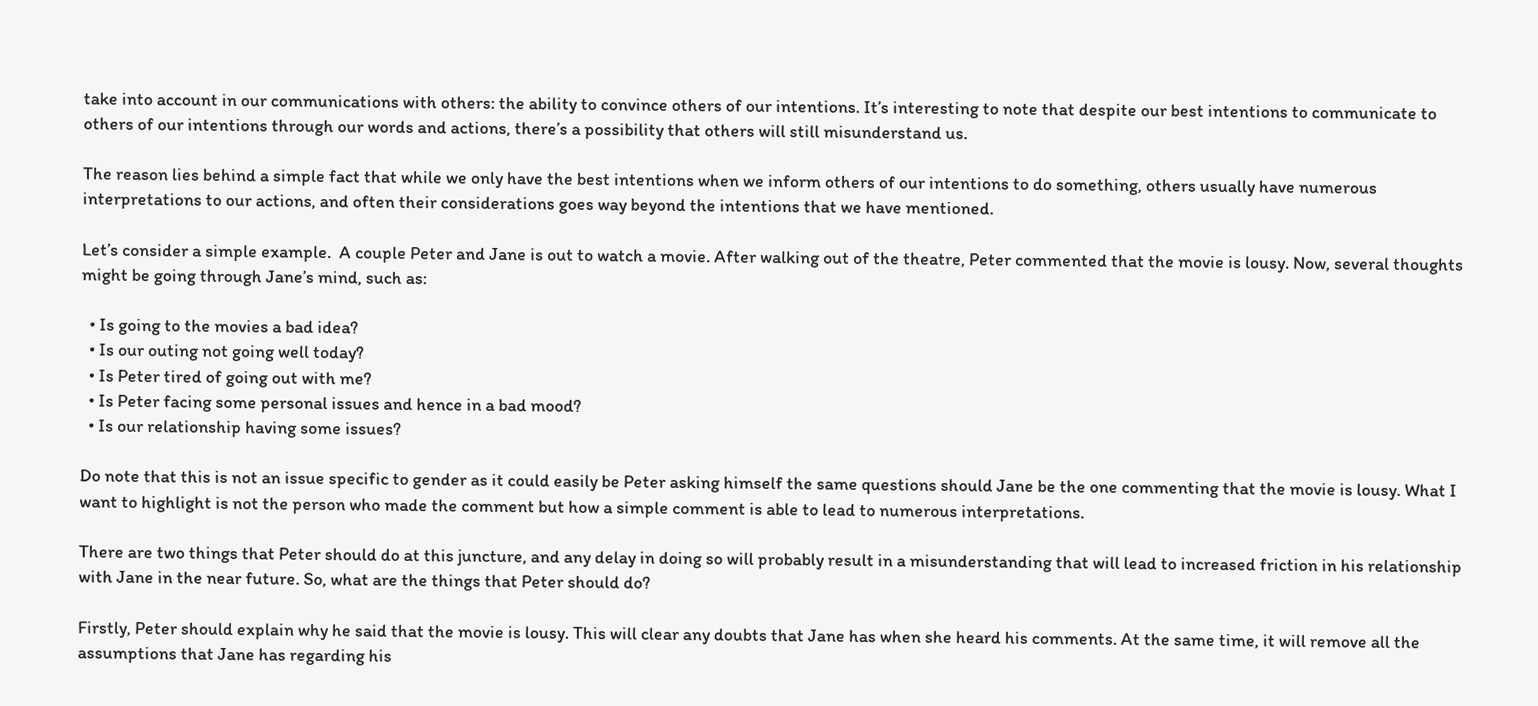take into account in our communications with others: the ability to convince others of our intentions. It’s interesting to note that despite our best intentions to communicate to others of our intentions through our words and actions, there’s a possibility that others will still misunderstand us.

The reason lies behind a simple fact that while we only have the best intentions when we inform others of our intentions to do something, others usually have numerous interpretations to our actions, and often their considerations goes way beyond the intentions that we have mentioned.

Let’s consider a simple example.  A couple Peter and Jane is out to watch a movie. After walking out of the theatre, Peter commented that the movie is lousy. Now, several thoughts might be going through Jane’s mind, such as:

  • Is going to the movies a bad idea?
  • Is our outing not going well today?
  • Is Peter tired of going out with me?
  • Is Peter facing some personal issues and hence in a bad mood?
  • Is our relationship having some issues?

Do note that this is not an issue specific to gender as it could easily be Peter asking himself the same questions should Jane be the one commenting that the movie is lousy. What I want to highlight is not the person who made the comment but how a simple comment is able to lead to numerous interpretations.

There are two things that Peter should do at this juncture, and any delay in doing so will probably result in a misunderstanding that will lead to increased friction in his relationship with Jane in the near future. So, what are the things that Peter should do?

Firstly, Peter should explain why he said that the movie is lousy. This will clear any doubts that Jane has when she heard his comments. At the same time, it will remove all the assumptions that Jane has regarding his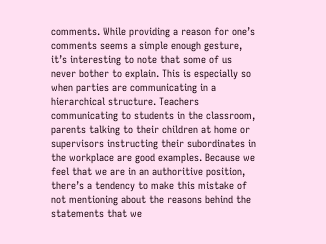comments. While providing a reason for one’s comments seems a simple enough gesture, it’s interesting to note that some of us never bother to explain. This is especially so when parties are communicating in a hierarchical structure. Teachers communicating to students in the classroom, parents talking to their children at home or supervisors instructing their subordinates in the workplace are good examples. Because we feel that we are in an authoritive position, there’s a tendency to make this mistake of not mentioning about the reasons behind the statements that we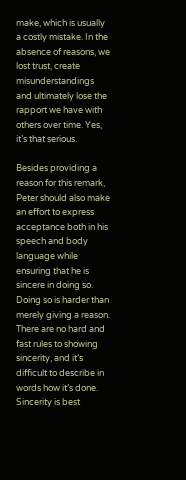make, which is usually a costly mistake. In the absence of reasons, we lost trust, create misunderstandings and ultimately lose the rapport we have with others over time. Yes, it’s that serious.

Besides providing a reason for this remark, Peter should also make an effort to express acceptance both in his speech and body language while ensuring that he is sincere in doing so. Doing so is harder than merely giving a reason. There are no hard and fast rules to showing sincerity, and it’s difficult to describe in words how it’s done. Sincerity is best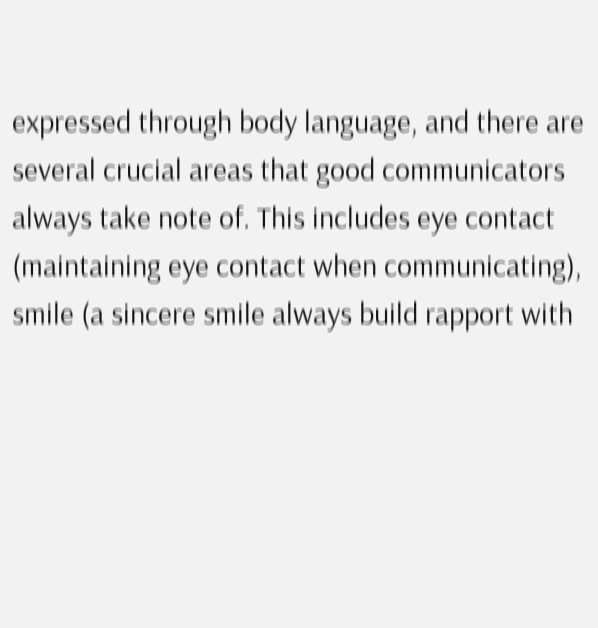expressed through body language, and there are several crucial areas that good communicators always take note of. This includes eye contact (maintaining eye contact when communicating), smile (a sincere smile always build rapport with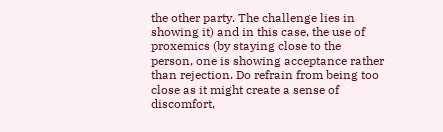the other party. The challenge lies in showing it) and in this case, the use of proxemics (by staying close to the person, one is showing acceptance rather than rejection. Do refrain from being too close as it might create a sense of discomfort,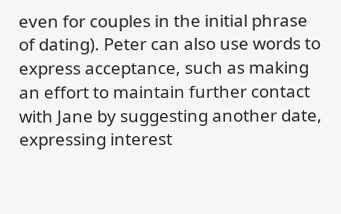even for couples in the initial phrase of dating). Peter can also use words to express acceptance, such as making an effort to maintain further contact with Jane by suggesting another date, expressing interest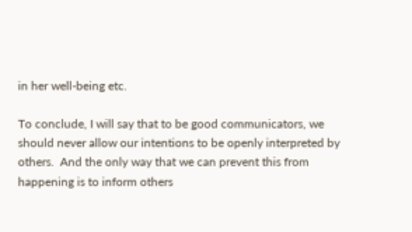in her well-being etc.

To conclude, I will say that to be good communicators, we should never allow our intentions to be openly interpreted by others.  And the only way that we can prevent this from happening is to inform others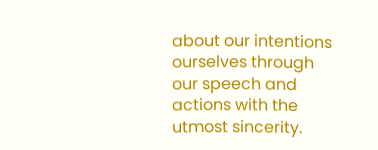about our intentions ourselves through our speech and actions with the utmost sincerity.